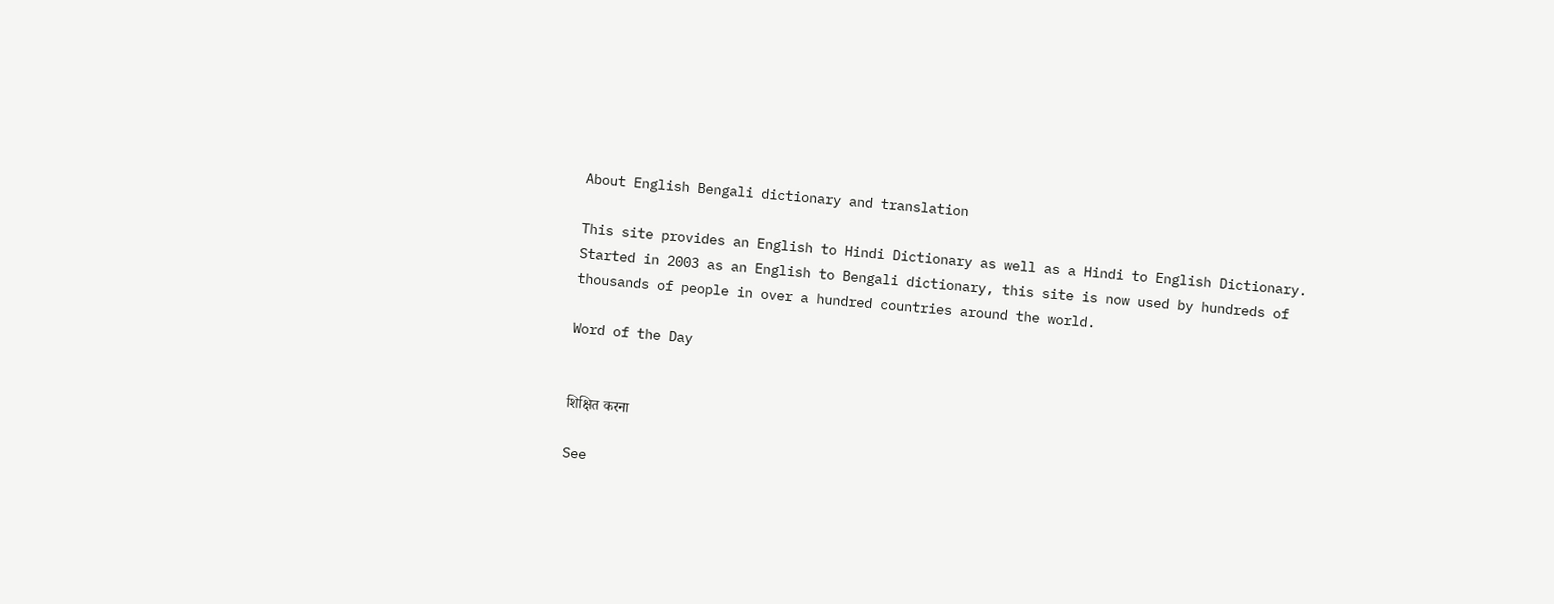About English Bengali dictionary and translation

This site provides an English to Hindi Dictionary as well as a Hindi to English Dictionary. Started in 2003 as an English to Bengali dictionary, this site is now used by hundreds of thousands of people in over a hundred countries around the world.

Word of the Day


शिक्षित करना

See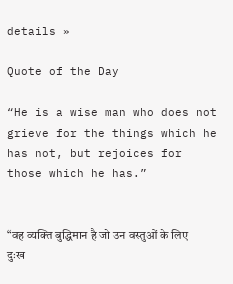details »

Quote of the Day

“He is a wise man who does not grieve for the things which he has not, but rejoices for those which he has.”


“वह व्यक्ति बुद्धिमान है जो उन वस्तुओं के लिए दुःख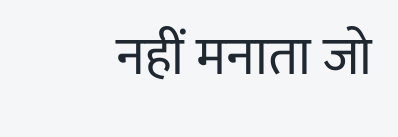नहीं मनाता जो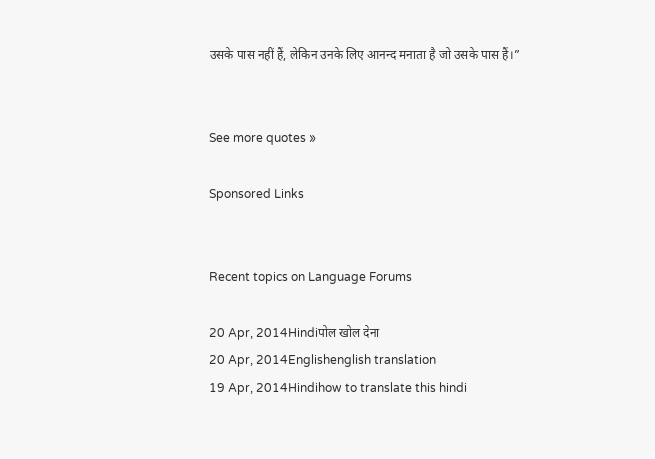उसके पास नहीं हैं, लेकिन उनके लिए आनन्द मनाता है जो उसके पास हैं।”


See more quotes »

Sponsored Links


Recent topics on Language Forums

20 Apr, 2014Hindiपोल खोल देना
20 Apr, 2014Englishenglish translation
19 Apr, 2014Hindihow to translate this hindi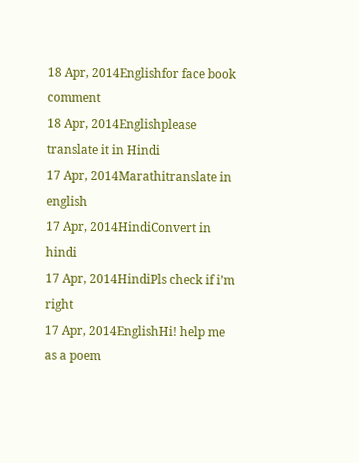18 Apr, 2014Englishfor face book comment
18 Apr, 2014Englishplease translate it in Hindi
17 Apr, 2014Marathitranslate in english
17 Apr, 2014HindiConvert in hindi
17 Apr, 2014HindiPls check if i’m right
17 Apr, 2014EnglishHi! help me as a poem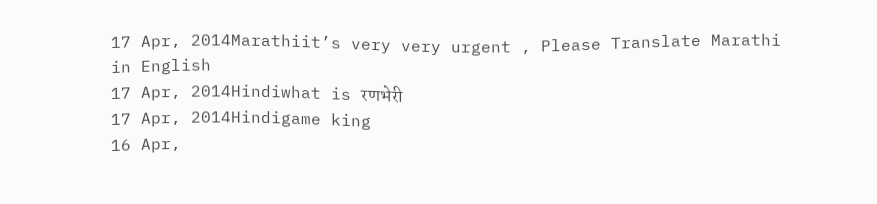17 Apr, 2014Marathiit’s very very urgent , Please Translate Marathi in English
17 Apr, 2014Hindiwhat is रणभेरी
17 Apr, 2014Hindigame king
16 Apr,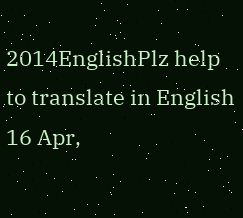2014EnglishPlz help to translate in English
16 Apr,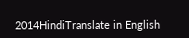2014HindiTranslate in English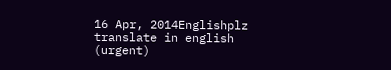16 Apr, 2014Englishplz translate in english (urgent)